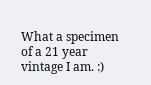What a specimen of a 21 year vintage I am. :)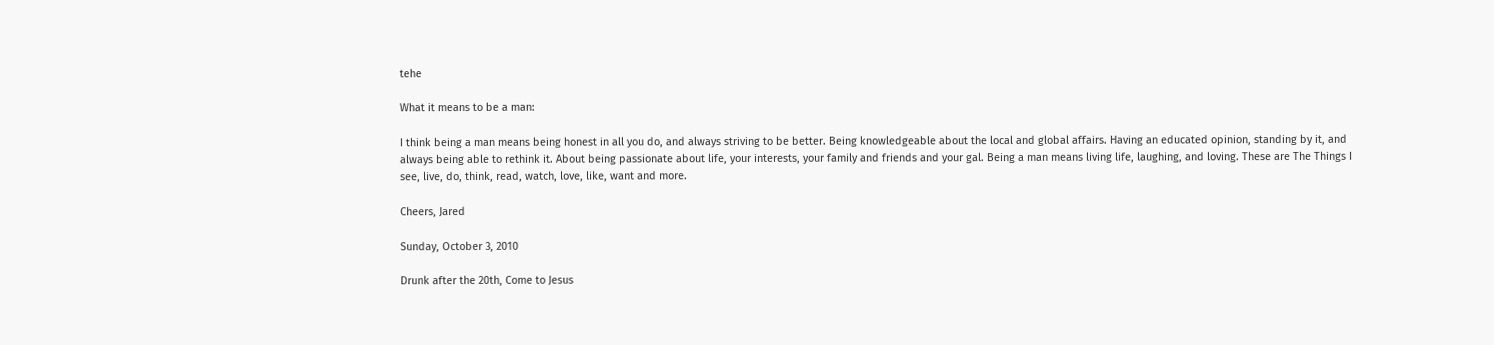tehe

What it means to be a man:

I think being a man means being honest in all you do, and always striving to be better. Being knowledgeable about the local and global affairs. Having an educated opinion, standing by it, and always being able to rethink it. About being passionate about life, your interests, your family and friends and your gal. Being a man means living life, laughing, and loving. These are The Things I see, live, do, think, read, watch, love, like, want and more.

Cheers, Jared

Sunday, October 3, 2010

Drunk after the 20th, Come to Jesus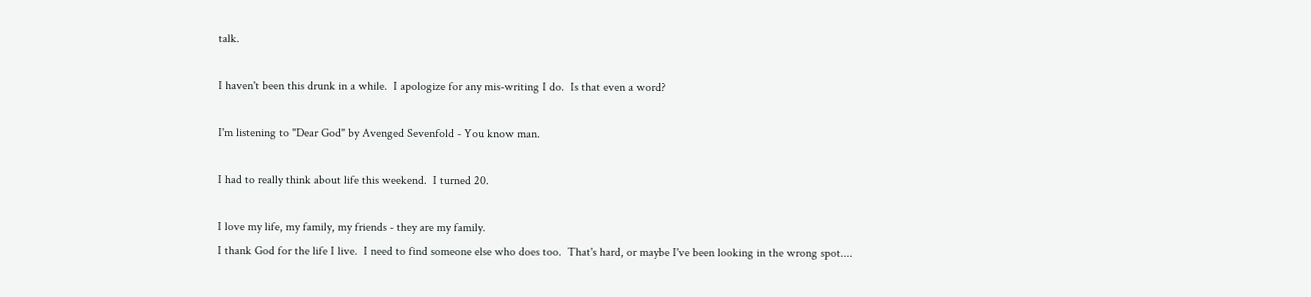talk.

I haven't been this drunk in a while.  I apologize for any mis-writing I do.  Is that even a word?

I'm listening to "Dear God" by Avenged Sevenfold - You know man.

I had to really think about life this weekend.  I turned 20.

I love my life, my family, my friends - they are my family.
I thank God for the life I live.  I need to find someone else who does too.  That's hard, or maybe I've been looking in the wrong spot....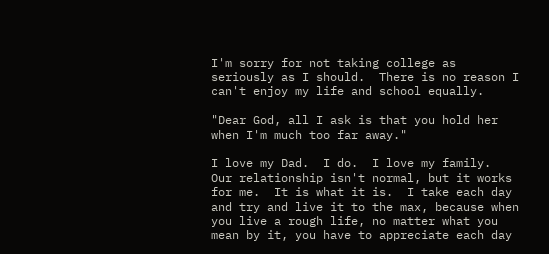I'm sorry for not taking college as seriously as I should.  There is no reason I can't enjoy my life and school equally.

"Dear God, all I ask is that you hold her when I'm much too far away."

I love my Dad.  I do.  I love my family.  Our relationship isn't normal, but it works for me.  It is what it is.  I take each day and try and live it to the max, because when you live a rough life, no matter what you mean by it, you have to appreciate each day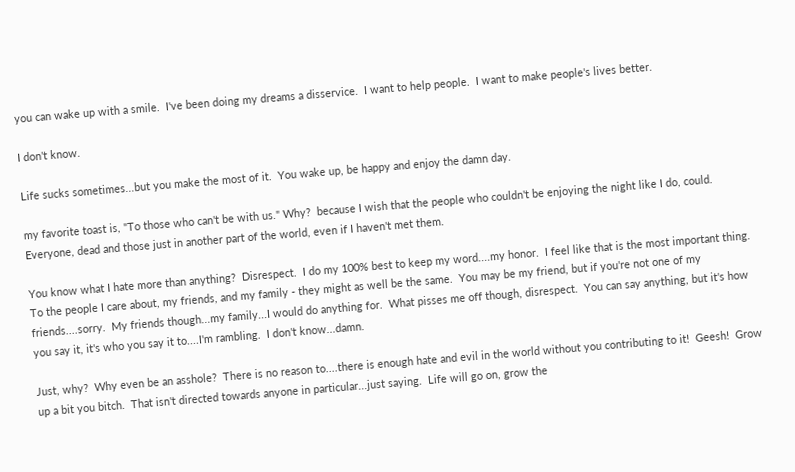you can wake up with a smile.  I've been doing my dreams a disservice.  I want to help people.  I want to make people's lives better.

I don't know.

Life sucks sometimes...but you make the most of it.  You wake up, be happy and enjoy the damn day.

my favorite toast is, "To those who can't be with us." Why?  because I wish that the people who couldn't be enjoying the night like I do, could.  Everyone, dead and those just in another part of the world, even if I haven't met them.

You know what I hate more than anything?  Disrespect.  I do my 100% best to keep my word....my honor.  I feel like that is the most important thing.  To the people I care about, my friends, and my family - they might as well be the same.  You may be my friend, but if you're not one of my friends....sorry.  My friends though...my family...I would do anything for.  What pisses me off though, disrespect.  You can say anything, but it's how you say it, it's who you say it to....I'm rambling.  I don't know...damn.

Just, why?  Why even be an asshole?  There is no reason to....there is enough hate and evil in the world without you contributing to it!  Geesh!  Grow up a bit you bitch.  That isn't directed towards anyone in particular...just saying.  Life will go on, grow the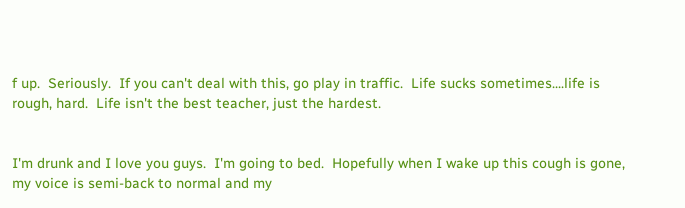f up.  Seriously.  If you can't deal with this, go play in traffic.  Life sucks sometimes....life is rough, hard.  Life isn't the best teacher, just the hardest.


I'm drunk and I love you guys.  I'm going to bed.  Hopefully when I wake up this cough is gone, my voice is semi-back to normal and my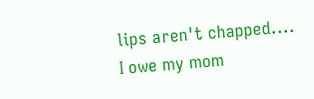lips aren't chapped.... I owe my mom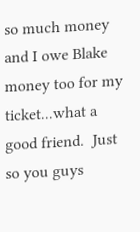so much money and I owe Blake money too for my ticket...what a good friend.  Just so you guys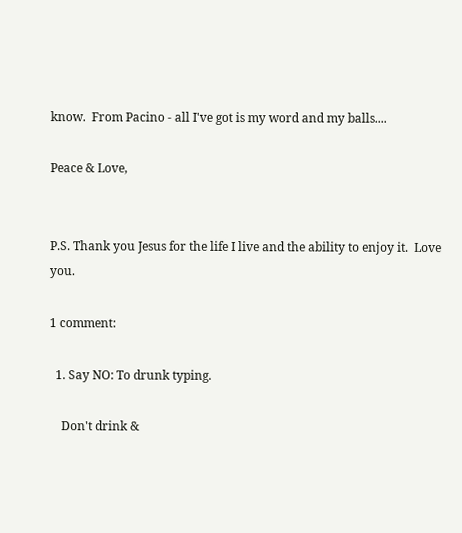know.  From Pacino - all I've got is my word and my balls....

Peace & Love,


P.S. Thank you Jesus for the life I live and the ability to enjoy it.  Love you.

1 comment:

  1. Say NO: To drunk typing.

    Don't drink &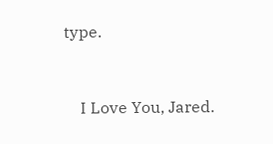type.


    I Love You, Jared.